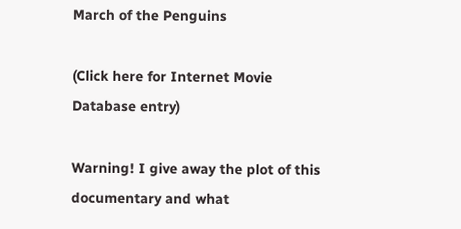March of the Penguins

(Click here for Internet Movie Database entry)

Warning! I give away the plot of this documentary and what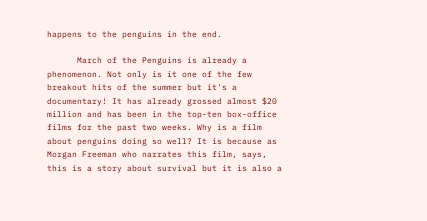happens to the penguins in the end.

      March of the Penguins is already a phenomenon. Not only is it one of the few breakout hits of the summer but it's a documentary! It has already grossed almost $20 million and has been in the top-ten box-office films for the past two weeks. Why is a film about penguins doing so well? It is because as Morgan Freeman who narrates this film, says, this is a story about survival but it is also a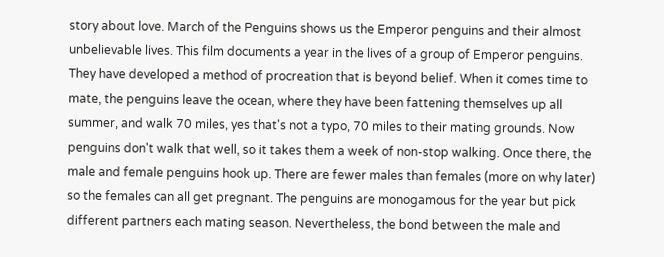story about love. March of the Penguins shows us the Emperor penguins and their almost unbelievable lives. This film documents a year in the lives of a group of Emperor penguins. They have developed a method of procreation that is beyond belief. When it comes time to mate, the penguins leave the ocean, where they have been fattening themselves up all summer, and walk 70 miles, yes that's not a typo, 70 miles to their mating grounds. Now penguins don't walk that well, so it takes them a week of non-stop walking. Once there, the male and female penguins hook up. There are fewer males than females (more on why later) so the females can all get pregnant. The penguins are monogamous for the year but pick different partners each mating season. Nevertheless, the bond between the male and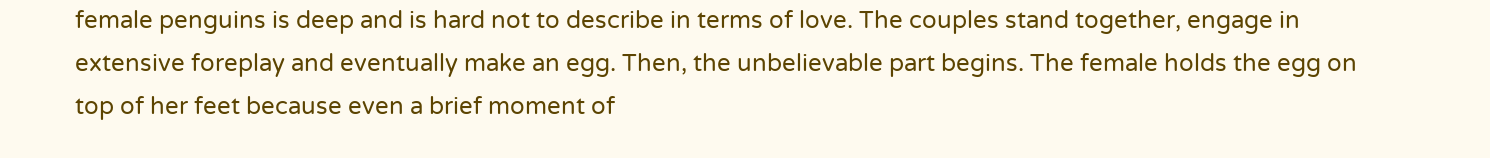female penguins is deep and is hard not to describe in terms of love. The couples stand together, engage in extensive foreplay and eventually make an egg. Then, the unbelievable part begins. The female holds the egg on top of her feet because even a brief moment of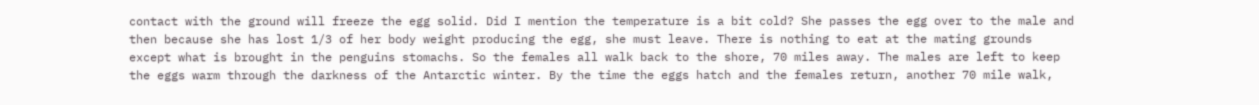contact with the ground will freeze the egg solid. Did I mention the temperature is a bit cold? She passes the egg over to the male and then because she has lost 1/3 of her body weight producing the egg, she must leave. There is nothing to eat at the mating grounds except what is brought in the penguins stomachs. So the females all walk back to the shore, 70 miles away. The males are left to keep the eggs warm through the darkness of the Antarctic winter. By the time the eggs hatch and the females return, another 70 mile walk,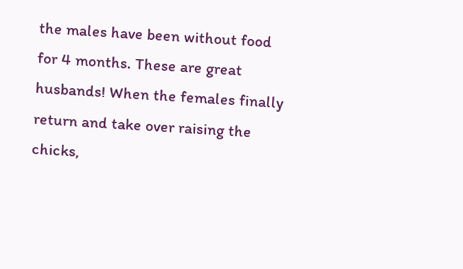the males have been without food for 4 months. These are great husbands! When the females finally return and take over raising the chicks,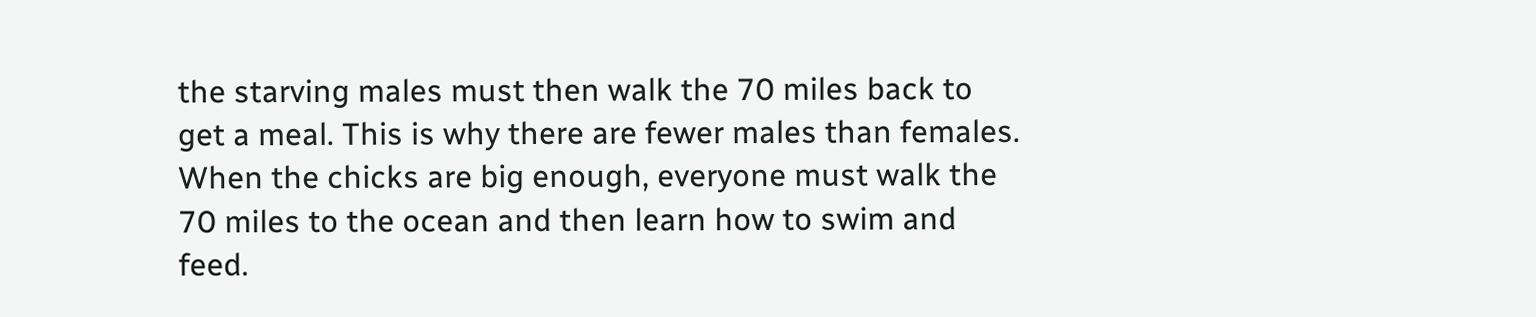the starving males must then walk the 70 miles back to get a meal. This is why there are fewer males than females. When the chicks are big enough, everyone must walk the 70 miles to the ocean and then learn how to swim and feed.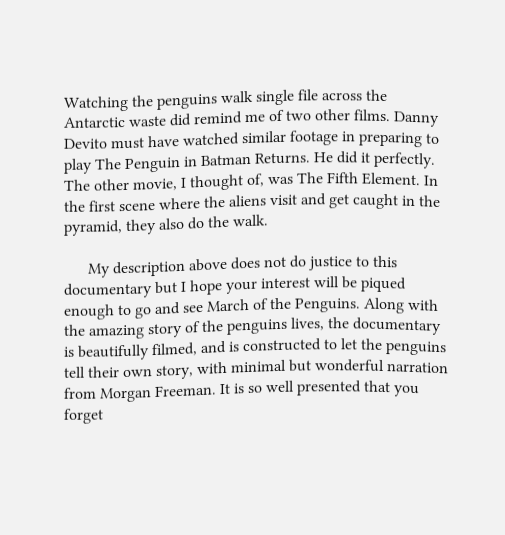Watching the penguins walk single file across the Antarctic waste did remind me of two other films. Danny Devito must have watched similar footage in preparing to play The Penguin in Batman Returns. He did it perfectly. The other movie, I thought of, was The Fifth Element. In the first scene where the aliens visit and get caught in the pyramid, they also do the walk.

      My description above does not do justice to this documentary but I hope your interest will be piqued enough to go and see March of the Penguins. Along with the amazing story of the penguins lives, the documentary is beautifully filmed, and is constructed to let the penguins tell their own story, with minimal but wonderful narration from Morgan Freeman. It is so well presented that you forget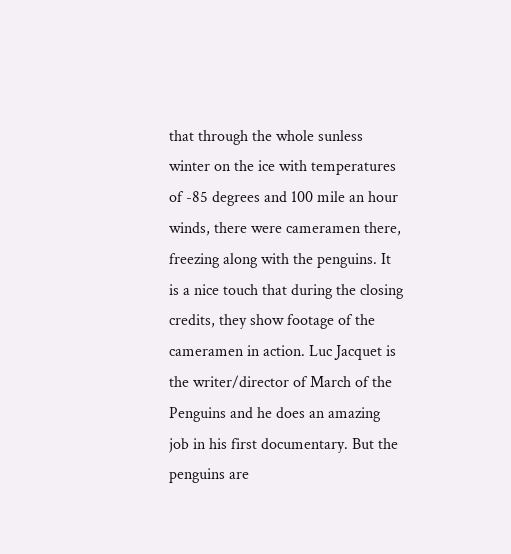that through the whole sunless winter on the ice with temperatures of -85 degrees and 100 mile an hour winds, there were cameramen there, freezing along with the penguins. It is a nice touch that during the closing credits, they show footage of the cameramen in action. Luc Jacquet is the writer/director of March of the Penguins and he does an amazing job in his first documentary. But the penguins are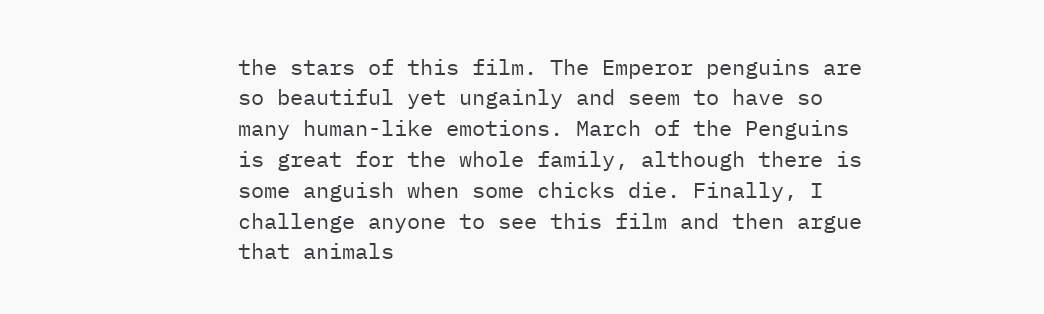the stars of this film. The Emperor penguins are so beautiful yet ungainly and seem to have so many human-like emotions. March of the Penguins is great for the whole family, although there is some anguish when some chicks die. Finally, I challenge anyone to see this film and then argue that animals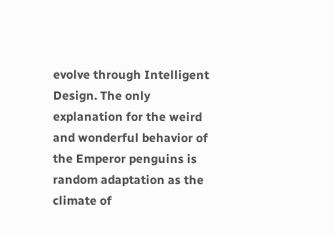evolve through Intelligent Design. The only explanation for the weird and wonderful behavior of the Emperor penguins is random adaptation as the climate of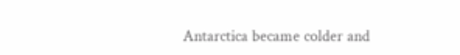Antarctica became colder and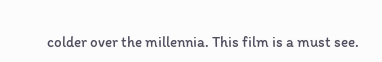colder over the millennia. This film is a must see.